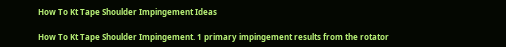How To Kt Tape Shoulder Impingement Ideas

How To Kt Tape Shoulder Impingement. 1 primary impingement results from the rotator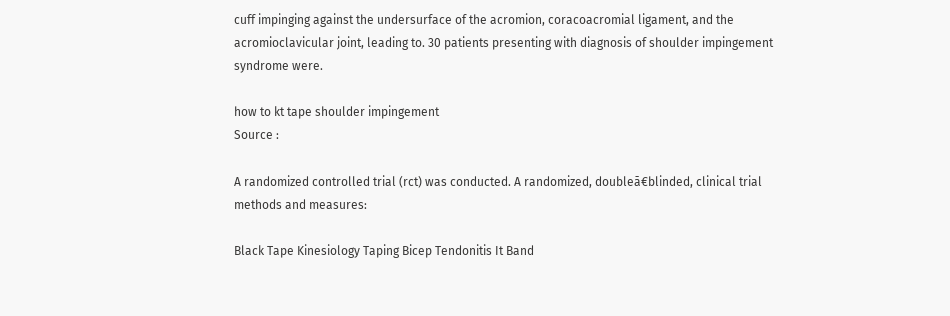cuff impinging against the undersurface of the acromion, coracoacromial ligament, and the acromioclavicular joint, leading to. 30 patients presenting with diagnosis of shoulder impingement syndrome were.

how to kt tape shoulder impingement
Source :

A randomized controlled trial (rct) was conducted. A randomized, doubleā€blinded, clinical trial methods and measures:

Black Tape Kinesiology Taping Bicep Tendonitis It Band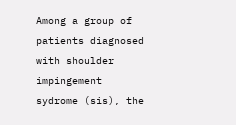Among a group of patients diagnosed with shoulder impingement sydrome (sis), the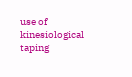use of kinesiological taping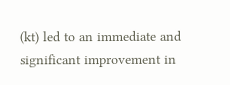(kt) led to an immediate and significant improvement in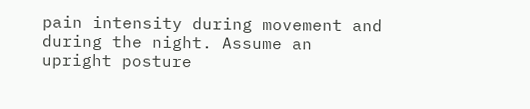pain intensity during movement and during the night. Assume an upright posture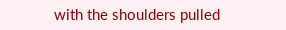with the shoulders pulled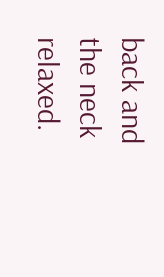back and the neck relaxed.